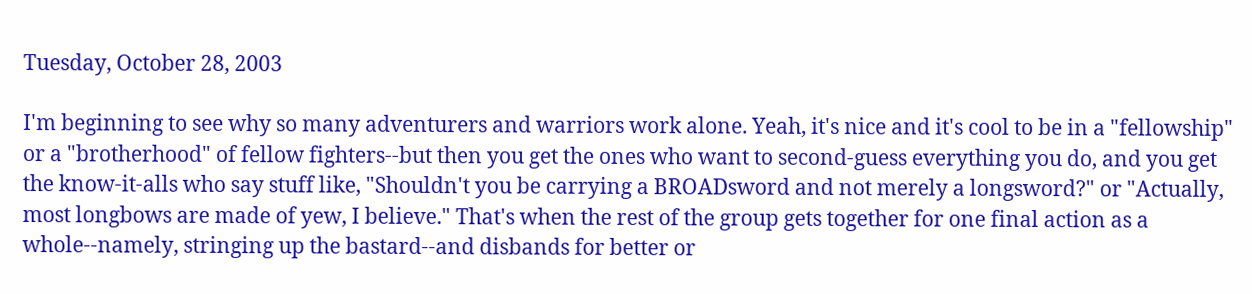Tuesday, October 28, 2003

I'm beginning to see why so many adventurers and warriors work alone. Yeah, it's nice and it's cool to be in a "fellowship" or a "brotherhood" of fellow fighters--but then you get the ones who want to second-guess everything you do, and you get the know-it-alls who say stuff like, "Shouldn't you be carrying a BROADsword and not merely a longsword?" or "Actually, most longbows are made of yew, I believe." That's when the rest of the group gets together for one final action as a whole--namely, stringing up the bastard--and disbands for better or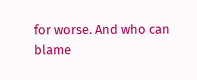for worse. And who can blame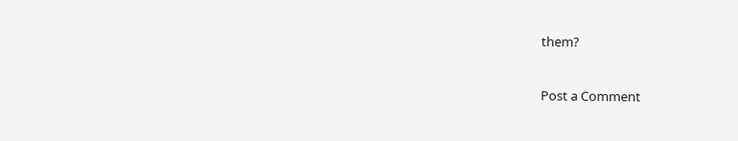them?


Post a Comment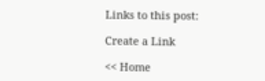Links to this post:

Create a Link

<< Home